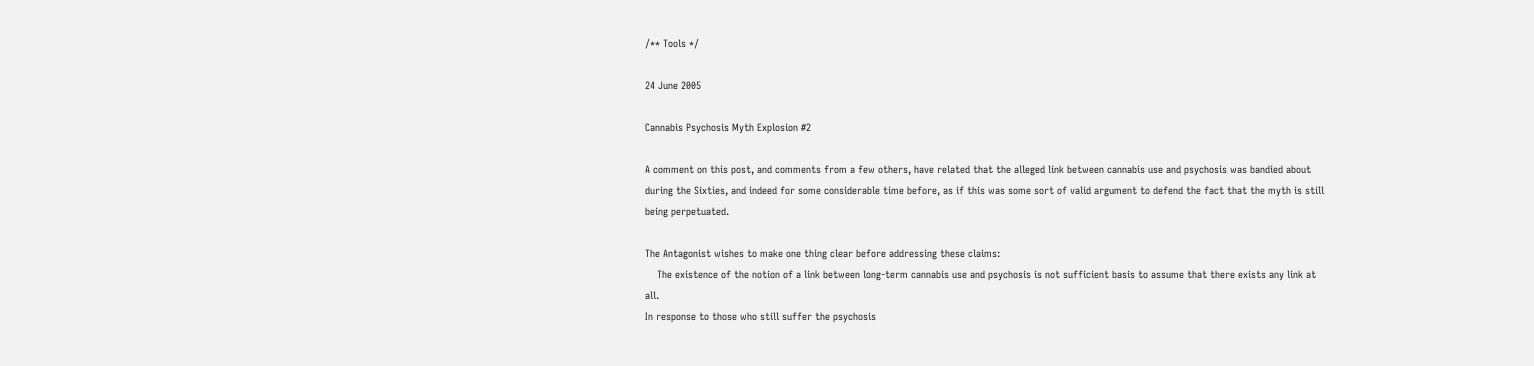/** Tools */

24 June 2005

Cannabis Psychosis Myth Explosion #2

A comment on this post, and comments from a few others, have related that the alleged link between cannabis use and psychosis was bandied about during the Sixties, and indeed for some considerable time before, as if this was some sort of valid argument to defend the fact that the myth is still being perpetuated.

The Antagonist wishes to make one thing clear before addressing these claims:
    The existence of the notion of a link between long-term cannabis use and psychosis is not sufficient basis to assume that there exists any link at all.
In response to those who still suffer the psychosis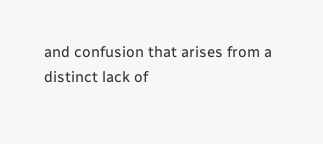and confusion that arises from a distinct lack of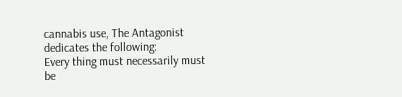cannabis use, The Antagonist dedicates the following:
Every thing must necessarily must be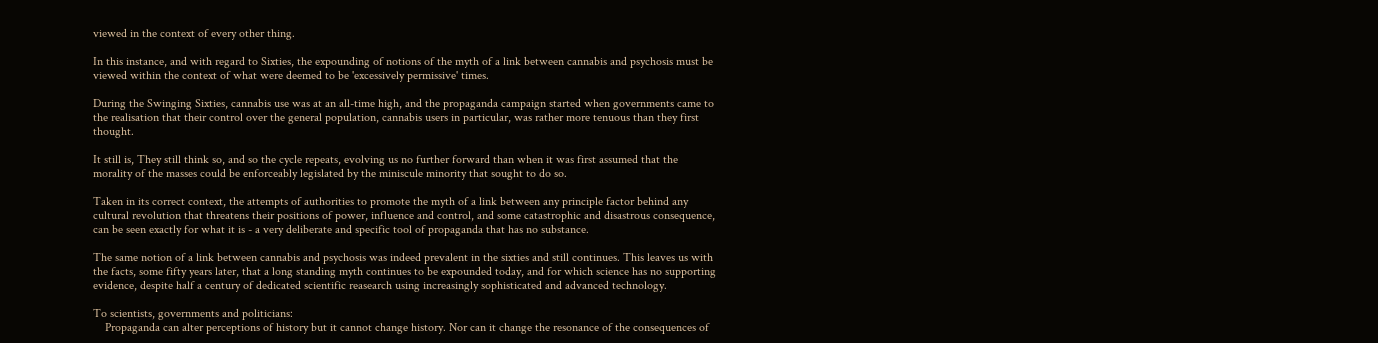viewed in the context of every other thing.

In this instance, and with regard to Sixties, the expounding of notions of the myth of a link between cannabis and psychosis must be viewed within the context of what were deemed to be 'excessively permissive' times.

During the Swinging Sixties, cannabis use was at an all-time high, and the propaganda campaign started when governments came to the realisation that their control over the general population, cannabis users in particular, was rather more tenuous than they first thought.

It still is, They still think so, and so the cycle repeats, evolving us no further forward than when it was first assumed that the morality of the masses could be enforceably legislated by the miniscule minority that sought to do so.

Taken in its correct context, the attempts of authorities to promote the myth of a link between any principle factor behind any cultural revolution that threatens their positions of power, influence and control, and some catastrophic and disastrous consequence, can be seen exactly for what it is - a very deliberate and specific tool of propaganda that has no substance.

The same notion of a link between cannabis and psychosis was indeed prevalent in the sixties and still continues. This leaves us with the facts, some fifty years later, that a long standing myth continues to be expounded today, and for which science has no supporting evidence, despite half a century of dedicated scientific reasearch using increasingly sophisticated and advanced technology.

To scientists, governments and politicians:
    Propaganda can alter perceptions of history but it cannot change history. Nor can it change the resonance of the consequences of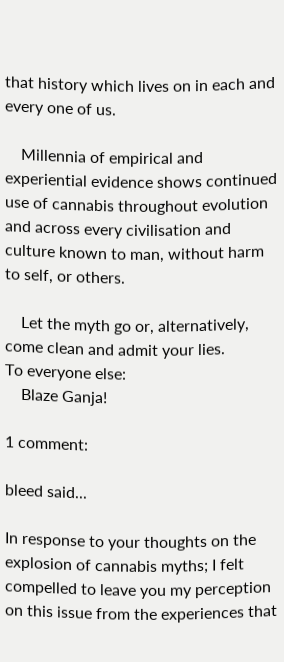that history which lives on in each and every one of us.

    Millennia of empirical and experiential evidence shows continued use of cannabis throughout evolution and across every civilisation and culture known to man, without harm to self, or others.

    Let the myth go or, alternatively, come clean and admit your lies.
To everyone else:
    Blaze Ganja!

1 comment:

bleed said...

In response to your thoughts on the explosion of cannabis myths; I felt compelled to leave you my perception on this issue from the experiences that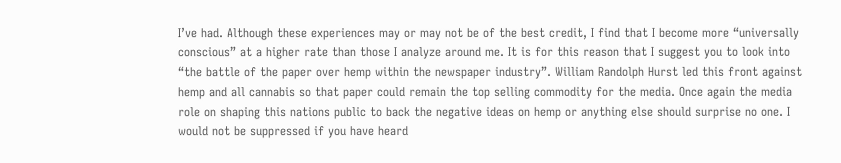I’ve had. Although these experiences may or may not be of the best credit, I find that I become more “universally conscious” at a higher rate than those I analyze around me. It is for this reason that I suggest you to look into “the battle of the paper over hemp within the newspaper industry”. William Randolph Hurst led this front against hemp and all cannabis so that paper could remain the top selling commodity for the media. Once again the media role on shaping this nations public to back the negative ideas on hemp or anything else should surprise no one. I would not be suppressed if you have heard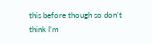this before though so don’t think I’m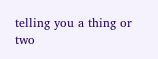telling you a thing or two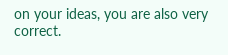on your ideas, you are also very correct.